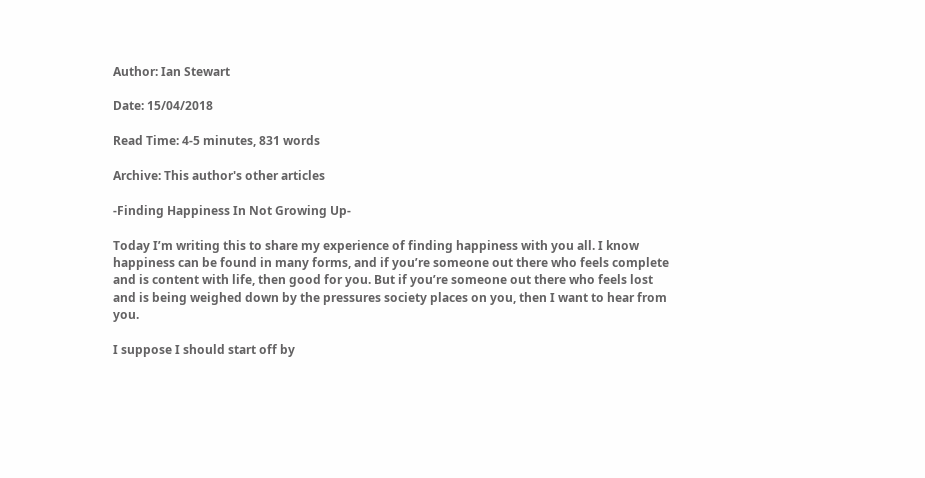Author: Ian Stewart

Date: 15/04/2018

Read Time: 4-5 minutes, 831 words

Archive: This author's other articles

-Finding Happiness In Not Growing Up-

Today I’m writing this to share my experience of finding happiness with you all. I know happiness can be found in many forms, and if you’re someone out there who feels complete and is content with life, then good for you. But if you’re someone out there who feels lost and is being weighed down by the pressures society places on you, then I want to hear from you.

I suppose I should start off by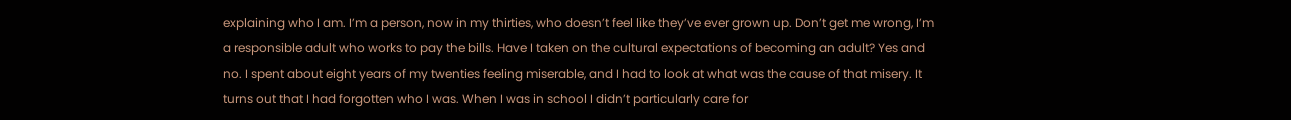explaining who I am. I’m a person, now in my thirties, who doesn’t feel like they’ve ever grown up. Don’t get me wrong, I’m a responsible adult who works to pay the bills. Have I taken on the cultural expectations of becoming an adult? Yes and no. I spent about eight years of my twenties feeling miserable, and I had to look at what was the cause of that misery. It turns out that I had forgotten who I was. When I was in school I didn’t particularly care for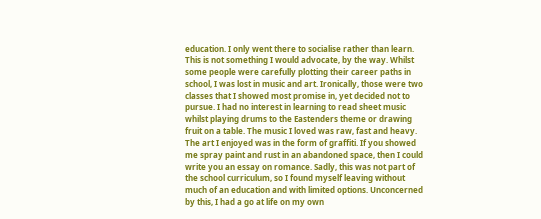education. I only went there to socialise rather than learn. This is not something I would advocate, by the way. Whilst some people were carefully plotting their career paths in school, I was lost in music and art. Ironically, those were two classes that I showed most promise in, yet decided not to pursue. I had no interest in learning to read sheet music whilst playing drums to the Eastenders theme or drawing fruit on a table. The music I loved was raw, fast and heavy. The art I enjoyed was in the form of graffiti. If you showed me spray paint and rust in an abandoned space, then I could write you an essay on romance. Sadly, this was not part of the school curriculum, so I found myself leaving without much of an education and with limited options. Unconcerned by this, I had a go at life on my own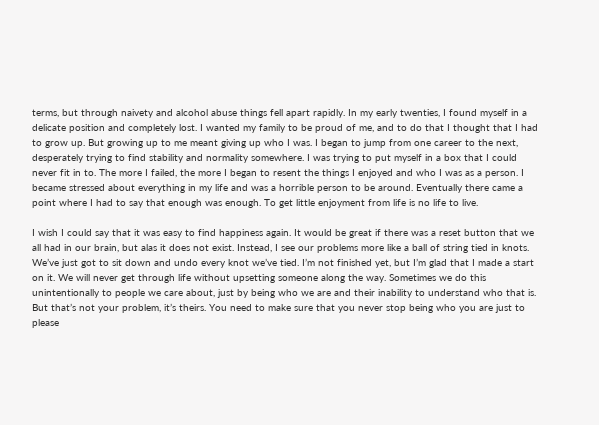terms, but through naivety and alcohol abuse things fell apart rapidly. In my early twenties, I found myself in a delicate position and completely lost. I wanted my family to be proud of me, and to do that I thought that I had to grow up. But growing up to me meant giving up who I was. I began to jump from one career to the next, desperately trying to find stability and normality somewhere. I was trying to put myself in a box that I could never fit in to. The more I failed, the more I began to resent the things I enjoyed and who I was as a person. I became stressed about everything in my life and was a horrible person to be around. Eventually there came a point where I had to say that enough was enough. To get little enjoyment from life is no life to live.

I wish I could say that it was easy to find happiness again. It would be great if there was a reset button that we all had in our brain, but alas it does not exist. Instead, I see our problems more like a ball of string tied in knots. We’ve just got to sit down and undo every knot we’ve tied. I’m not finished yet, but I’m glad that I made a start on it. We will never get through life without upsetting someone along the way. Sometimes we do this unintentionally to people we care about, just by being who we are and their inability to understand who that is. But that’s not your problem, it’s theirs. You need to make sure that you never stop being who you are just to please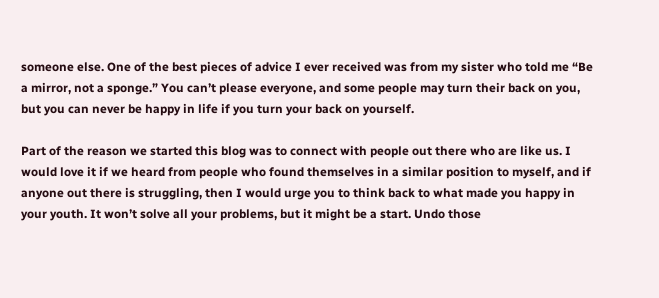someone else. One of the best pieces of advice I ever received was from my sister who told me “Be a mirror, not a sponge.” You can’t please everyone, and some people may turn their back on you, but you can never be happy in life if you turn your back on yourself.

Part of the reason we started this blog was to connect with people out there who are like us. I would love it if we heard from people who found themselves in a similar position to myself, and if anyone out there is struggling, then I would urge you to think back to what made you happy in your youth. It won’t solve all your problems, but it might be a start. Undo those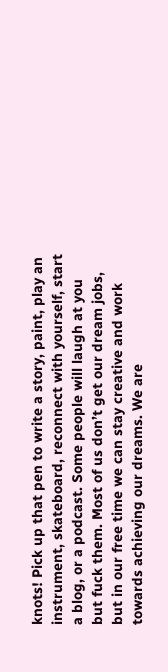knots! Pick up that pen to write a story, paint, play an instrument, skateboard, reconnect with yourself, start a blog, or a podcast. Some people will laugh at you but fuck them. Most of us don’t get our dream jobs, but in our free time we can stay creative and work towards achieving our dreams. We are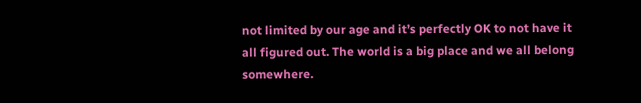not limited by our age and it’s perfectly OK to not have it all figured out. The world is a big place and we all belong somewhere.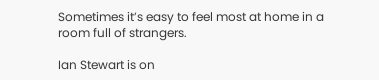Sometimes it’s easy to feel most at home in a room full of strangers.

Ian Stewart is on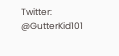Twitter: @GutterKid101